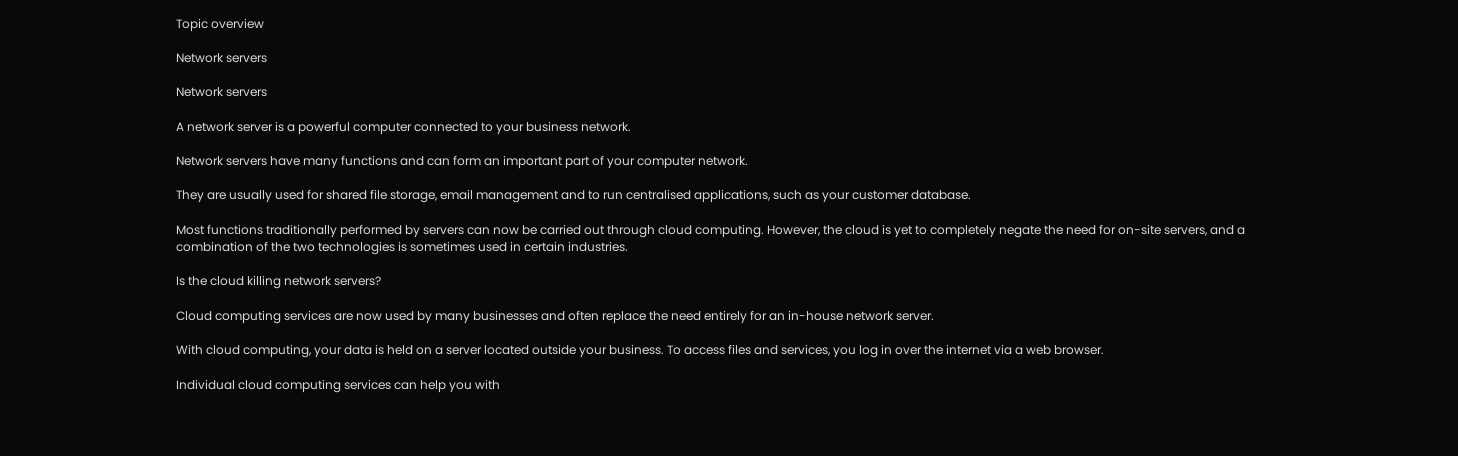Topic overview

Network servers

Network servers

A network server is a powerful computer connected to your business network.

Network servers have many functions and can form an important part of your computer network.

They are usually used for shared file storage, email management and to run centralised applications, such as your customer database.

Most functions traditionally performed by servers can now be carried out through cloud computing. However, the cloud is yet to completely negate the need for on-site servers, and a combination of the two technologies is sometimes used in certain industries.

Is the cloud killing network servers?

Cloud computing services are now used by many businesses and often replace the need entirely for an in-house network server.

With cloud computing, your data is held on a server located outside your business. To access files and services, you log in over the internet via a web browser.

Individual cloud computing services can help you with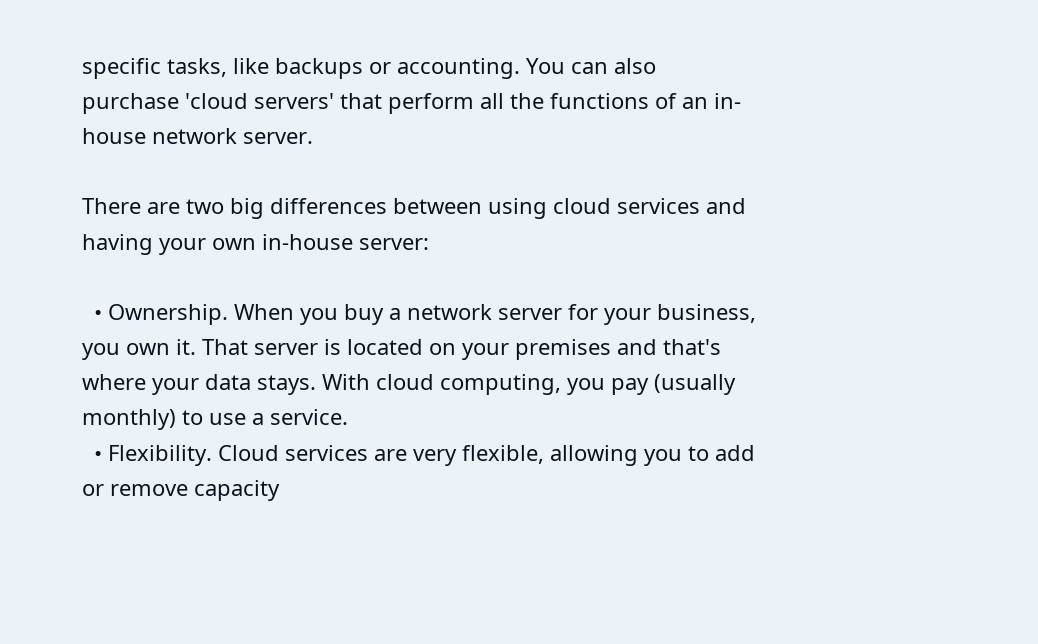specific tasks, like backups or accounting. You can also purchase 'cloud servers' that perform all the functions of an in-house network server.

There are two big differences between using cloud services and having your own in-house server:

  • Ownership. When you buy a network server for your business, you own it. That server is located on your premises and that's where your data stays. With cloud computing, you pay (usually monthly) to use a service.
  • Flexibility. Cloud services are very flexible, allowing you to add or remove capacity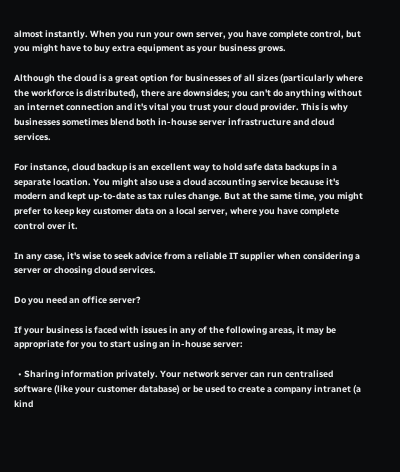almost instantly. When you run your own server, you have complete control, but you might have to buy extra equipment as your business grows.

Although the cloud is a great option for businesses of all sizes (particularly where the workforce is distributed), there are downsides; you can't do anything without an internet connection and it's vital you trust your cloud provider. This is why businesses sometimes blend both in-house server infrastructure and cloud services.

For instance, cloud backup is an excellent way to hold safe data backups in a separate location. You might also use a cloud accounting service because it's modern and kept up-to-date as tax rules change. But at the same time, you might prefer to keep key customer data on a local server, where you have complete control over it.

In any case, it's wise to seek advice from a reliable IT supplier when considering a server or choosing cloud services.

Do you need an office server?

If your business is faced with issues in any of the following areas, it may be appropriate for you to start using an in-house server:

  • Sharing information privately. Your network server can run centralised software (like your customer database) or be used to create a company intranet (a kind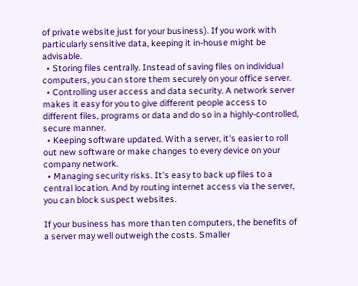of private website just for your business). If you work with particularly sensitive data, keeping it in-house might be advisable.
  • Storing files centrally. Instead of saving files on individual computers, you can store them securely on your office server.
  • Controlling user access and data security. A network server makes it easy for you to give different people access to different files, programs or data and do so in a highly-controlled, secure manner.
  • Keeping software updated. With a server, it's easier to roll out new software or make changes to every device on your company network.
  • Managing security risks. It's easy to back up files to a central location. And by routing internet access via the server, you can block suspect websites.

If your business has more than ten computers, the benefits of a server may well outweigh the costs. Smaller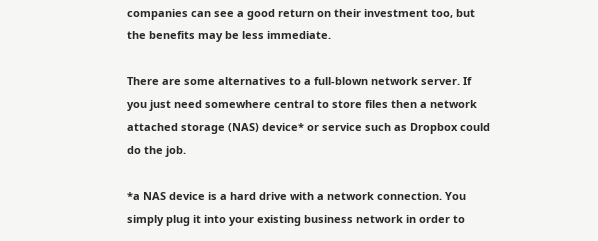companies can see a good return on their investment too, but the benefits may be less immediate.

There are some alternatives to a full-blown network server. If you just need somewhere central to store files then a network attached storage (NAS) device* or service such as Dropbox could do the job.

*a NAS device is a hard drive with a network connection. You simply plug it into your existing business network in order to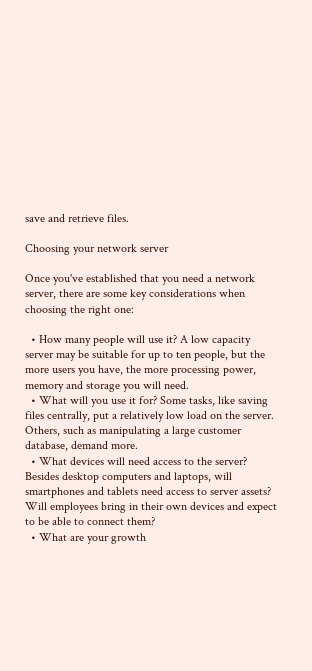save and retrieve files.

Choosing your network server

Once you've established that you need a network server, there are some key considerations when choosing the right one:

  • How many people will use it? A low capacity server may be suitable for up to ten people, but the more users you have, the more processing power, memory and storage you will need.
  • What will you use it for? Some tasks, like saving files centrally, put a relatively low load on the server. Others, such as manipulating a large customer database, demand more.
  • What devices will need access to the server? Besides desktop computers and laptops, will smartphones and tablets need access to server assets? Will employees bring in their own devices and expect to be able to connect them?
  • What are your growth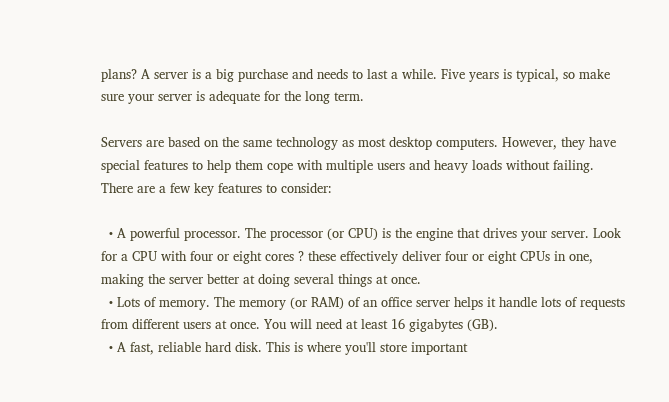plans? A server is a big purchase and needs to last a while. Five years is typical, so make sure your server is adequate for the long term.

Servers are based on the same technology as most desktop computers. However, they have special features to help them cope with multiple users and heavy loads without failing. There are a few key features to consider:

  • A powerful processor. The processor (or CPU) is the engine that drives your server. Look for a CPU with four or eight cores ? these effectively deliver four or eight CPUs in one, making the server better at doing several things at once.
  • Lots of memory. The memory (or RAM) of an office server helps it handle lots of requests from different users at once. You will need at least 16 gigabytes (GB).
  • A fast, reliable hard disk. This is where you'll store important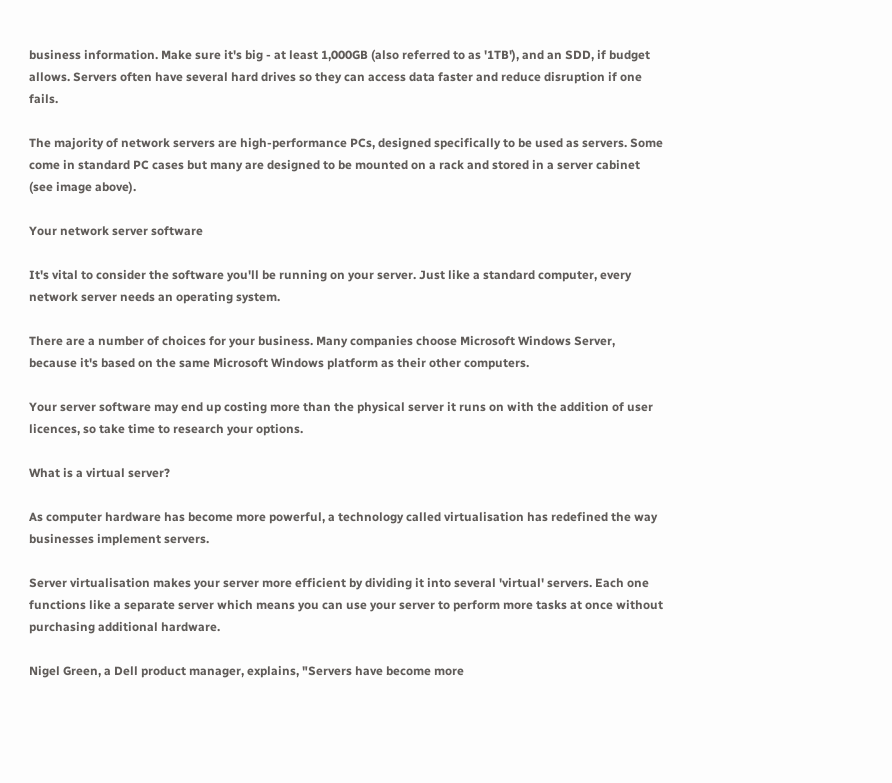business information. Make sure it's big - at least 1,000GB (also referred to as '1TB'), and an SDD, if budget allows. Servers often have several hard drives so they can access data faster and reduce disruption if one fails.

The majority of network servers are high-performance PCs, designed specifically to be used as servers. Some come in standard PC cases but many are designed to be mounted on a rack and stored in a server cabinet (see image above).

Your network server software

It's vital to consider the software you'll be running on your server. Just like a standard computer, every network server needs an operating system.

There are a number of choices for your business. Many companies choose Microsoft Windows Server, because it's based on the same Microsoft Windows platform as their other computers.

Your server software may end up costing more than the physical server it runs on with the addition of user licences, so take time to research your options.

What is a virtual server?

As computer hardware has become more powerful, a technology called virtualisation has redefined the way businesses implement servers.

Server virtualisation makes your server more efficient by dividing it into several 'virtual' servers. Each one functions like a separate server which means you can use your server to perform more tasks at once without purchasing additional hardware.

Nigel Green, a Dell product manager, explains, "Servers have become more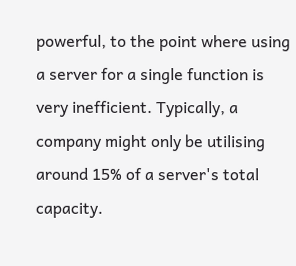powerful, to the point where using a server for a single function is very inefficient. Typically, a company might only be utilising around 15% of a server's total capacity.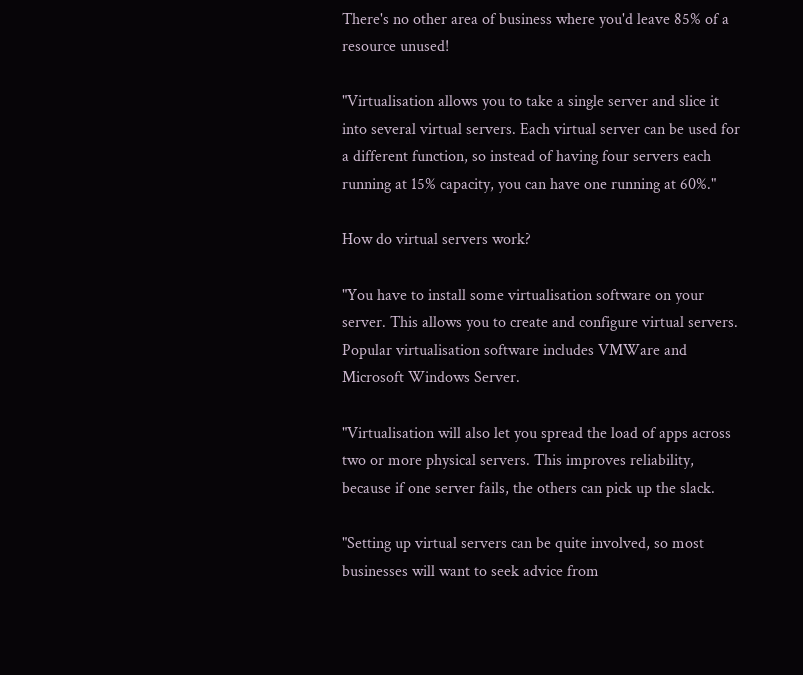There's no other area of business where you'd leave 85% of a resource unused!

"Virtualisation allows you to take a single server and slice it into several virtual servers. Each virtual server can be used for a different function, so instead of having four servers each running at 15% capacity, you can have one running at 60%."

How do virtual servers work?

"You have to install some virtualisation software on your server. This allows you to create and configure virtual servers. Popular virtualisation software includes VMWare and Microsoft Windows Server.

"Virtualisation will also let you spread the load of apps across two or more physical servers. This improves reliability, because if one server fails, the others can pick up the slack.

"Setting up virtual servers can be quite involved, so most businesses will want to seek advice from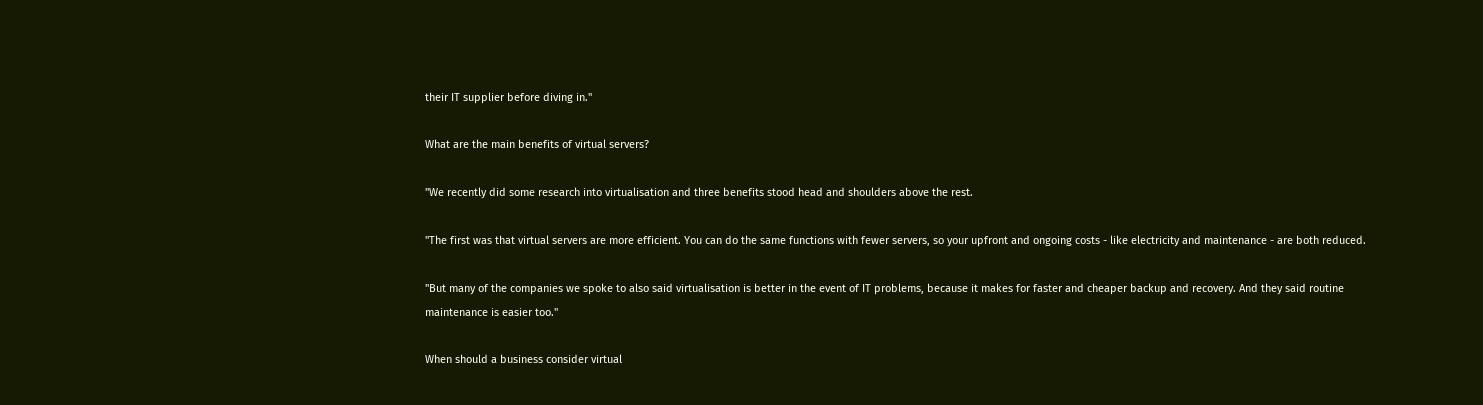their IT supplier before diving in."

What are the main benefits of virtual servers?

"We recently did some research into virtualisation and three benefits stood head and shoulders above the rest.

"The first was that virtual servers are more efficient. You can do the same functions with fewer servers, so your upfront and ongoing costs - like electricity and maintenance - are both reduced.

"But many of the companies we spoke to also said virtualisation is better in the event of IT problems, because it makes for faster and cheaper backup and recovery. And they said routine maintenance is easier too."

When should a business consider virtual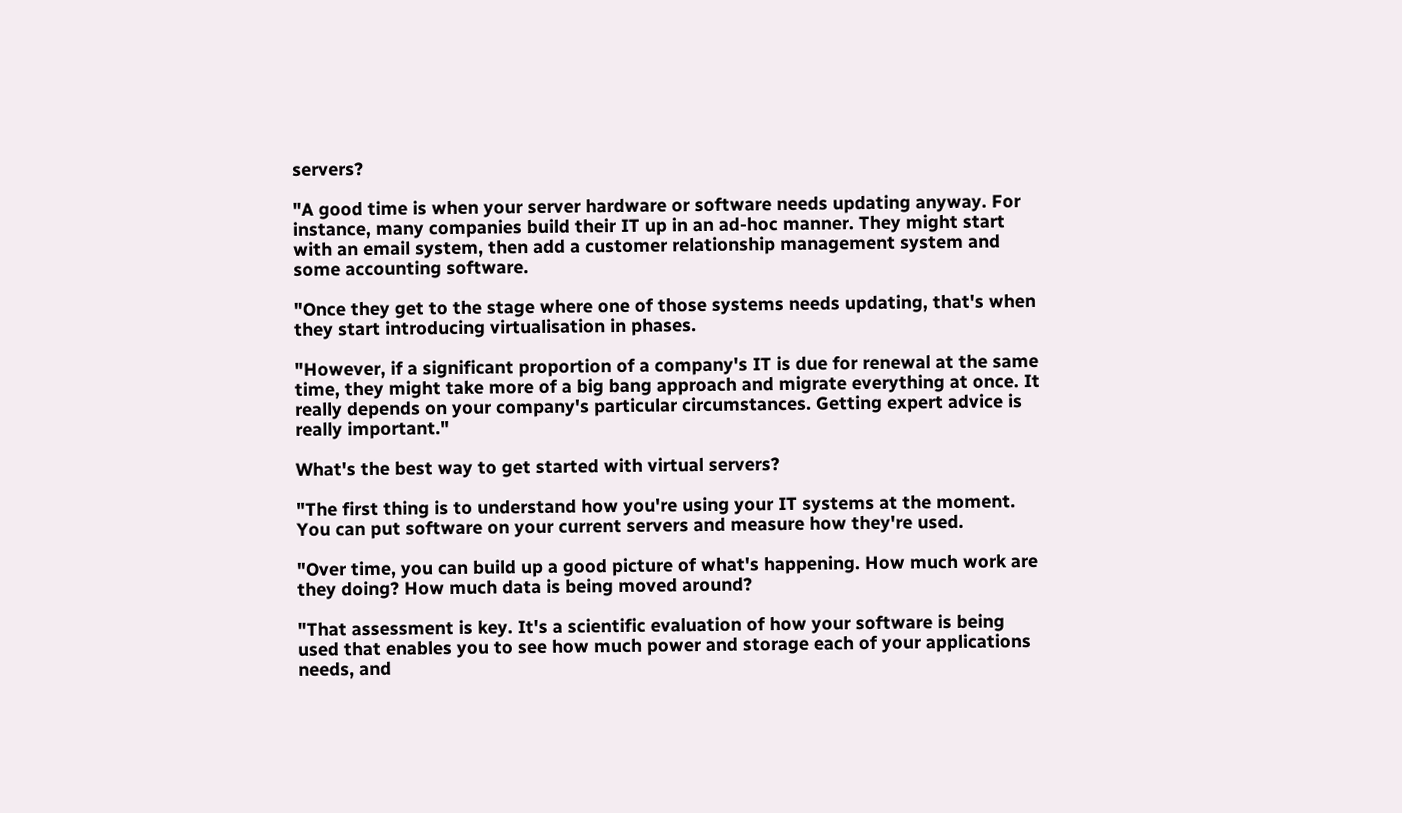servers?

"A good time is when your server hardware or software needs updating anyway. For instance, many companies build their IT up in an ad-hoc manner. They might start with an email system, then add a customer relationship management system and some accounting software.

"Once they get to the stage where one of those systems needs updating, that's when they start introducing virtualisation in phases.

"However, if a significant proportion of a company's IT is due for renewal at the same time, they might take more of a big bang approach and migrate everything at once. It really depends on your company's particular circumstances. Getting expert advice is really important."

What's the best way to get started with virtual servers?

"The first thing is to understand how you're using your IT systems at the moment. You can put software on your current servers and measure how they're used.

"Over time, you can build up a good picture of what's happening. How much work are they doing? How much data is being moved around?

"That assessment is key. It's a scientific evaluation of how your software is being used that enables you to see how much power and storage each of your applications needs, and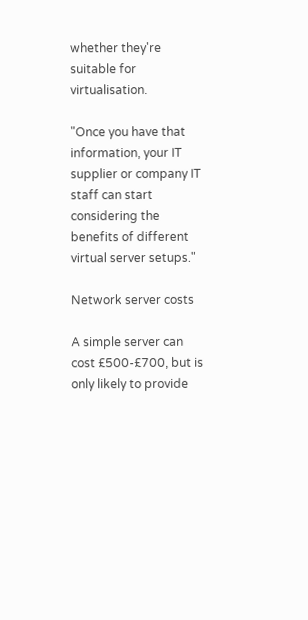whether they're suitable for virtualisation.

"Once you have that information, your IT supplier or company IT staff can start considering the benefits of different virtual server setups."

Network server costs

A simple server can cost £500-£700, but is only likely to provide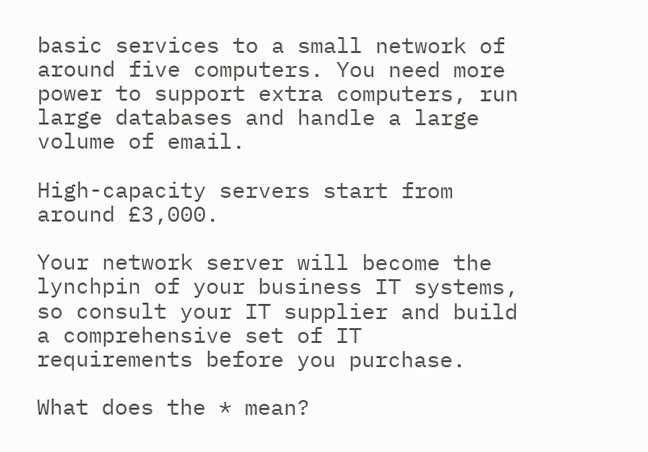basic services to a small network of around five computers. You need more power to support extra computers, run large databases and handle a large volume of email.

High-capacity servers start from around £3,000.

Your network server will become the lynchpin of your business IT systems, so consult your IT supplier and build a comprehensive set of IT requirements before you purchase.

What does the * mean?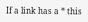If a link has a * this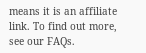means it is an affiliate link. To find out more, see our FAQs.